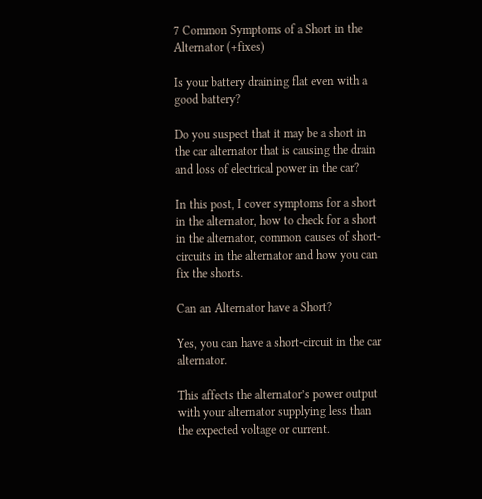7 Common Symptoms of a Short in the Alternator (+fixes)

Is your battery draining flat even with a good battery?

Do you suspect that it may be a short in the car alternator that is causing the drain and loss of electrical power in the car?

In this post, I cover symptoms for a short in the alternator, how to check for a short in the alternator, common causes of short-circuits in the alternator and how you can fix the shorts.

Can an Alternator have a Short?

Yes, you can have a short-circuit in the car alternator.

This affects the alternator’s power output with your alternator supplying less than the expected voltage or current.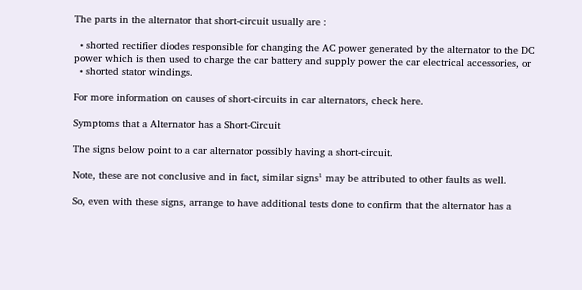The parts in the alternator that short-circuit usually are :

  • shorted rectifier diodes responsible for changing the AC power generated by the alternator to the DC power which is then used to charge the car battery and supply power the car electrical accessories, or
  • shorted stator windings.

For more information on causes of short-circuits in car alternators, check here.

Symptoms that a Alternator has a Short-Circuit

The signs below point to a car alternator possibly having a short-circuit.

Note, these are not conclusive and in fact, similar signs¹ may be attributed to other faults as well.

So, even with these signs, arrange to have additional tests done to confirm that the alternator has a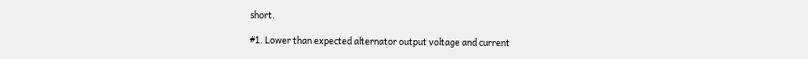short.

#1. Lower than expected alternator output voltage and current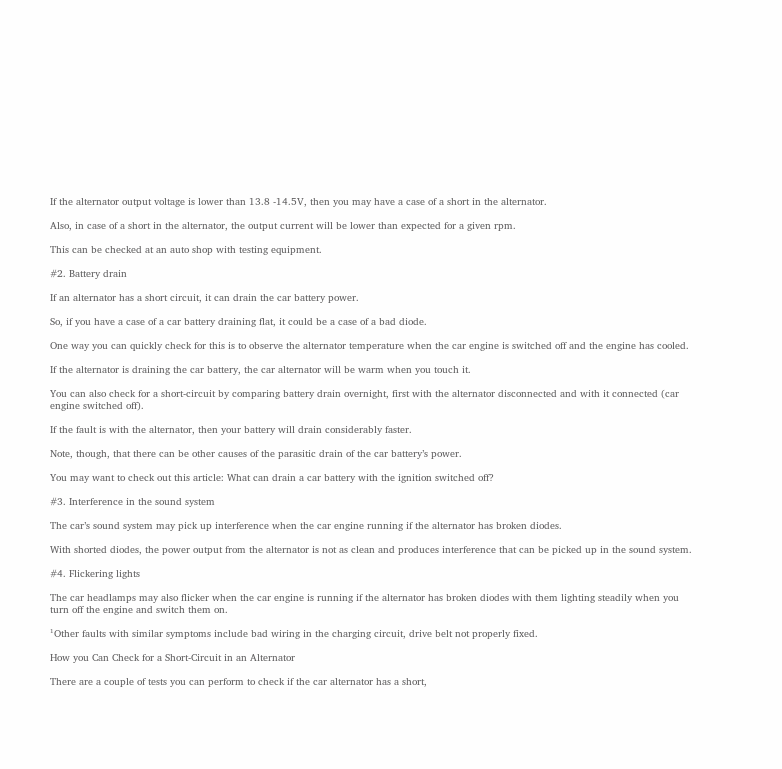If the alternator output voltage is lower than 13.8 -14.5V, then you may have a case of a short in the alternator.

Also, in case of a short in the alternator, the output current will be lower than expected for a given rpm.

This can be checked at an auto shop with testing equipment.

#2. Battery drain

If an alternator has a short circuit, it can drain the car battery power.

So, if you have a case of a car battery draining flat, it could be a case of a bad diode.

One way you can quickly check for this is to observe the alternator temperature when the car engine is switched off and the engine has cooled.

If the alternator is draining the car battery, the car alternator will be warm when you touch it.

You can also check for a short-circuit by comparing battery drain overnight, first with the alternator disconnected and with it connected (car engine switched off).

If the fault is with the alternator, then your battery will drain considerably faster.

Note, though, that there can be other causes of the parasitic drain of the car battery’s power.

You may want to check out this article: What can drain a car battery with the ignition switched off?

#3. Interference in the sound system

The car’s sound system may pick up interference when the car engine running if the alternator has broken diodes.

With shorted diodes, the power output from the alternator is not as clean and produces interference that can be picked up in the sound system.

#4. Flickering lights

The car headlamps may also flicker when the car engine is running if the alternator has broken diodes with them lighting steadily when you turn off the engine and switch them on.

¹Other faults with similar symptoms include bad wiring in the charging circuit, drive belt not properly fixed.

How you Can Check for a Short-Circuit in an Alternator

There are a couple of tests you can perform to check if the car alternator has a short,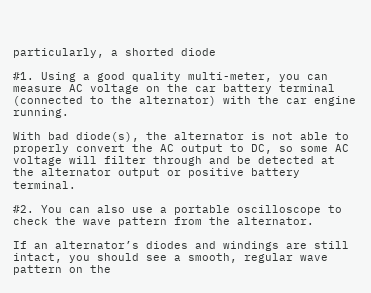particularly, a shorted diode

#1. Using a good quality multi-meter, you can measure AC voltage on the car battery terminal (connected to the alternator) with the car engine running.

With bad diode(s), the alternator is not able to properly convert the AC output to DC, so some AC voltage will filter through and be detected at the alternator output or positive battery terminal.

#2. You can also use a portable oscilloscope to check the wave pattern from the alternator.

If an alternator’s diodes and windings are still intact, you should see a smooth, regular wave pattern on the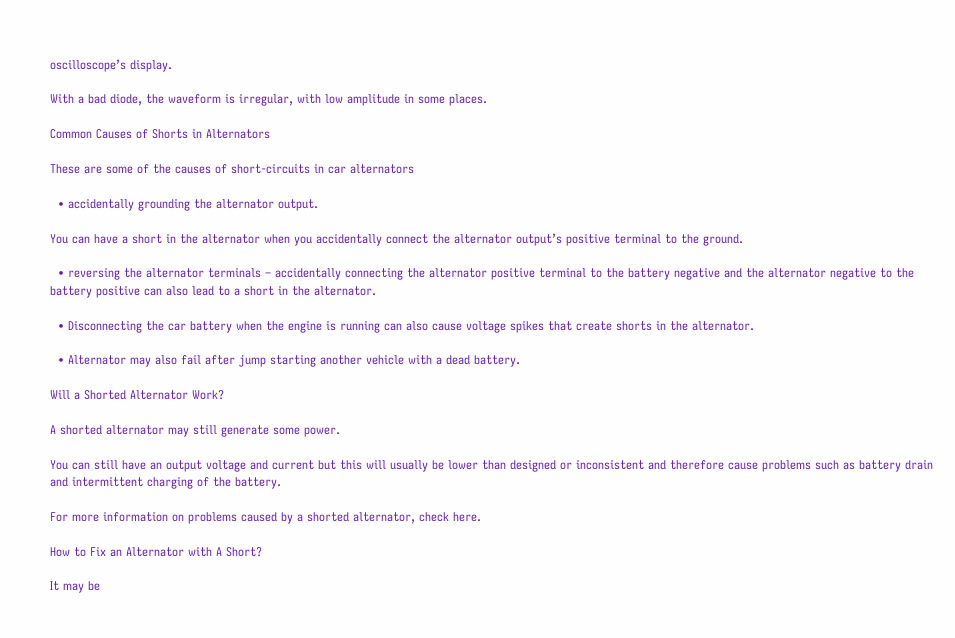oscilloscope’s display.

With a bad diode, the waveform is irregular, with low amplitude in some places.

Common Causes of Shorts in Alternators

These are some of the causes of short-circuits in car alternators

  • accidentally grounding the alternator output.

You can have a short in the alternator when you accidentally connect the alternator output’s positive terminal to the ground.

  • reversing the alternator terminals – accidentally connecting the alternator positive terminal to the battery negative and the alternator negative to the battery positive can also lead to a short in the alternator.

  • Disconnecting the car battery when the engine is running can also cause voltage spikes that create shorts in the alternator.

  • Alternator may also fail after jump starting another vehicle with a dead battery.

Will a Shorted Alternator Work?

A shorted alternator may still generate some power.

You can still have an output voltage and current but this will usually be lower than designed or inconsistent and therefore cause problems such as battery drain and intermittent charging of the battery.

For more information on problems caused by a shorted alternator, check here.

How to Fix an Alternator with A Short?

It may be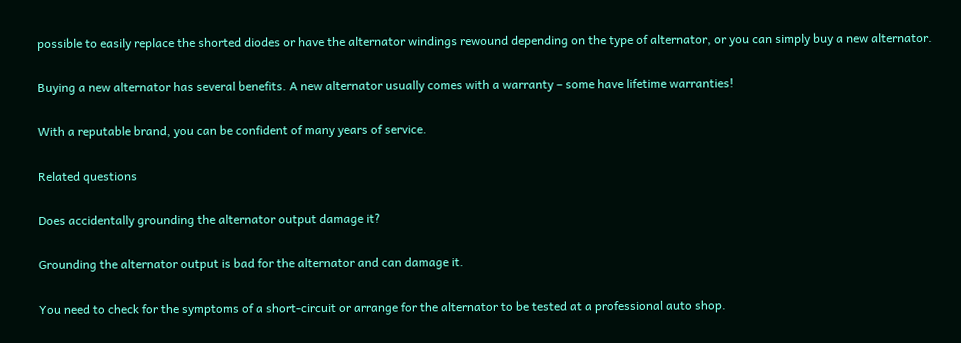possible to easily replace the shorted diodes or have the alternator windings rewound depending on the type of alternator, or you can simply buy a new alternator.

Buying a new alternator has several benefits. A new alternator usually comes with a warranty – some have lifetime warranties!

With a reputable brand, you can be confident of many years of service.

Related questions

Does accidentally grounding the alternator output damage it?

Grounding the alternator output is bad for the alternator and can damage it.

You need to check for the symptoms of a short-circuit or arrange for the alternator to be tested at a professional auto shop.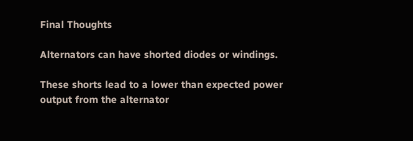Final Thoughts

Alternators can have shorted diodes or windings.

These shorts lead to a lower than expected power output from the alternator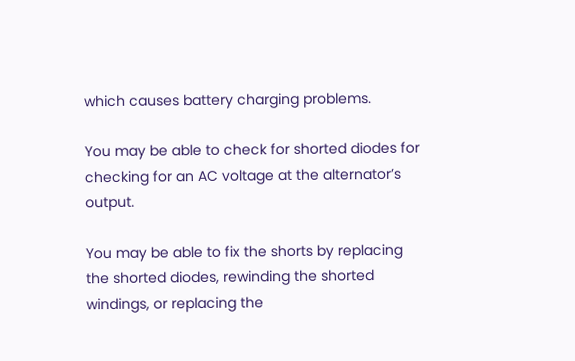which causes battery charging problems.

You may be able to check for shorted diodes for checking for an AC voltage at the alternator’s output.

You may be able to fix the shorts by replacing the shorted diodes, rewinding the shorted windings, or replacing the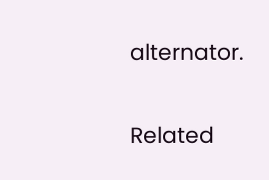alternator.

Related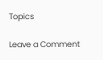Topics

Leave a Comment